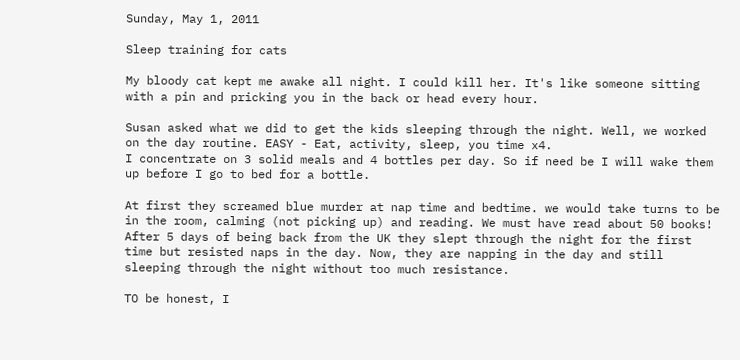Sunday, May 1, 2011

Sleep training for cats

My bloody cat kept me awake all night. I could kill her. It's like someone sitting with a pin and pricking you in the back or head every hour.

Susan asked what we did to get the kids sleeping through the night. Well, we worked on the day routine. EASY - Eat, activity, sleep, you time x4.
I concentrate on 3 solid meals and 4 bottles per day. So if need be I will wake them up before I go to bed for a bottle.

At first they screamed blue murder at nap time and bedtime. we would take turns to be in the room, calming (not picking up) and reading. We must have read about 50 books! After 5 days of being back from the UK they slept through the night for the first time but resisted naps in the day. Now, they are napping in the day and still sleeping through the night without too much resistance.

TO be honest, I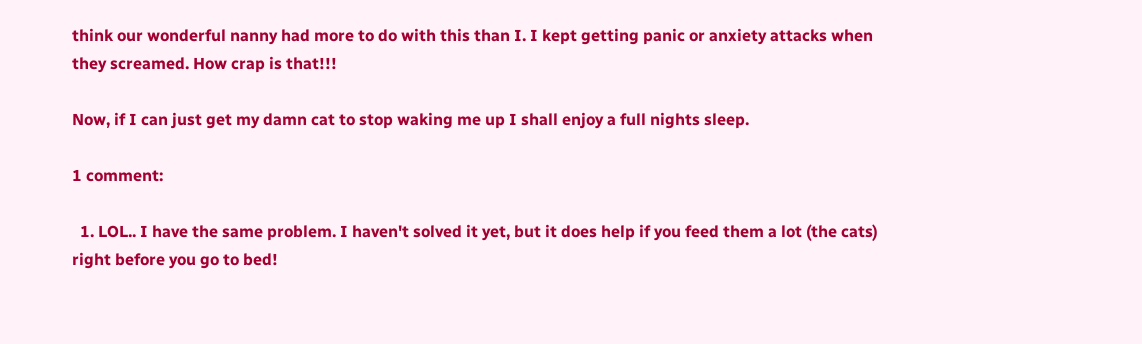think our wonderful nanny had more to do with this than I. I kept getting panic or anxiety attacks when they screamed. How crap is that!!!

Now, if I can just get my damn cat to stop waking me up I shall enjoy a full nights sleep.

1 comment:

  1. LOL.. I have the same problem. I haven't solved it yet, but it does help if you feed them a lot (the cats) right before you go to bed!